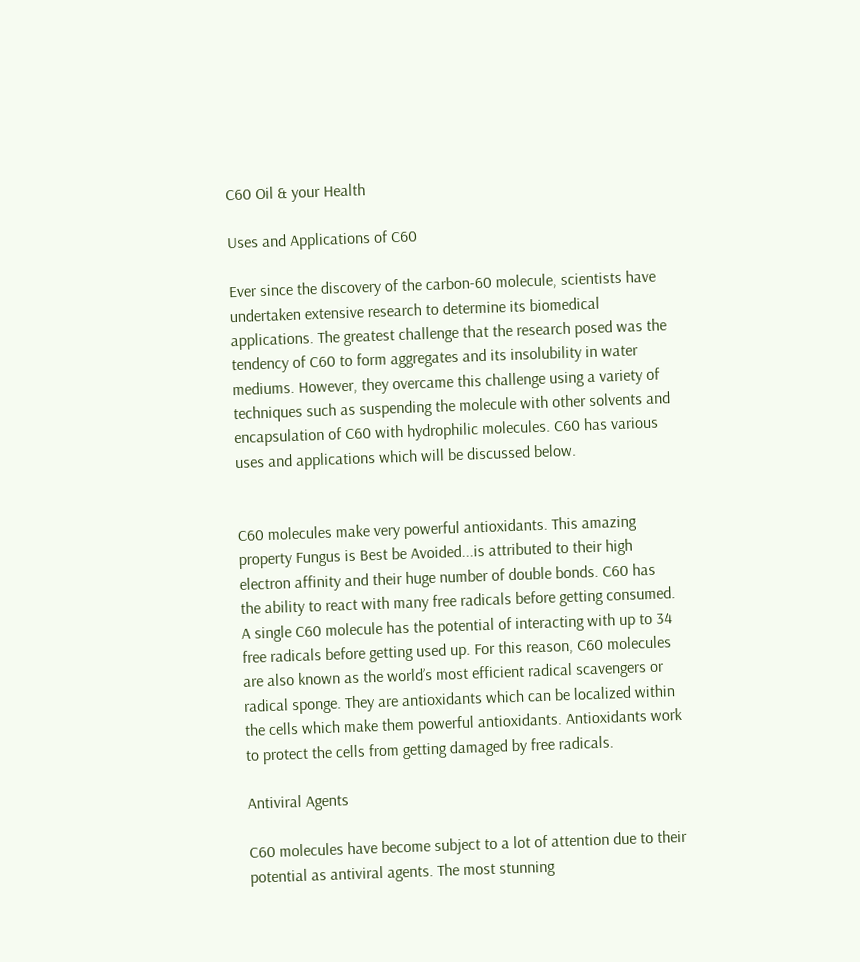C60 Oil & your Health

Uses and Applications of C60

Ever since the discovery of the carbon-60 molecule, scientists have undertaken extensive research to determine its biomedical applications. The greatest challenge that the research posed was the tendency of C60 to form aggregates and its insolubility in water mediums. However, they overcame this challenge using a variety of techniques such as suspending the molecule with other solvents and encapsulation of C60 with hydrophilic molecules. C60 has various uses and applications which will be discussed below.


C60 molecules make very powerful antioxidants. This amazing property Fungus is Best be Avoided...is attributed to their high electron affinity and their huge number of double bonds. C60 has the ability to react with many free radicals before getting consumed. A single C60 molecule has the potential of interacting with up to 34 free radicals before getting used up. For this reason, C60 molecules are also known as the world’s most efficient radical scavengers or radical sponge. They are antioxidants which can be localized within the cells which make them powerful antioxidants. Antioxidants work to protect the cells from getting damaged by free radicals.

Antiviral Agents

C60 molecules have become subject to a lot of attention due to their potential as antiviral agents. The most stunning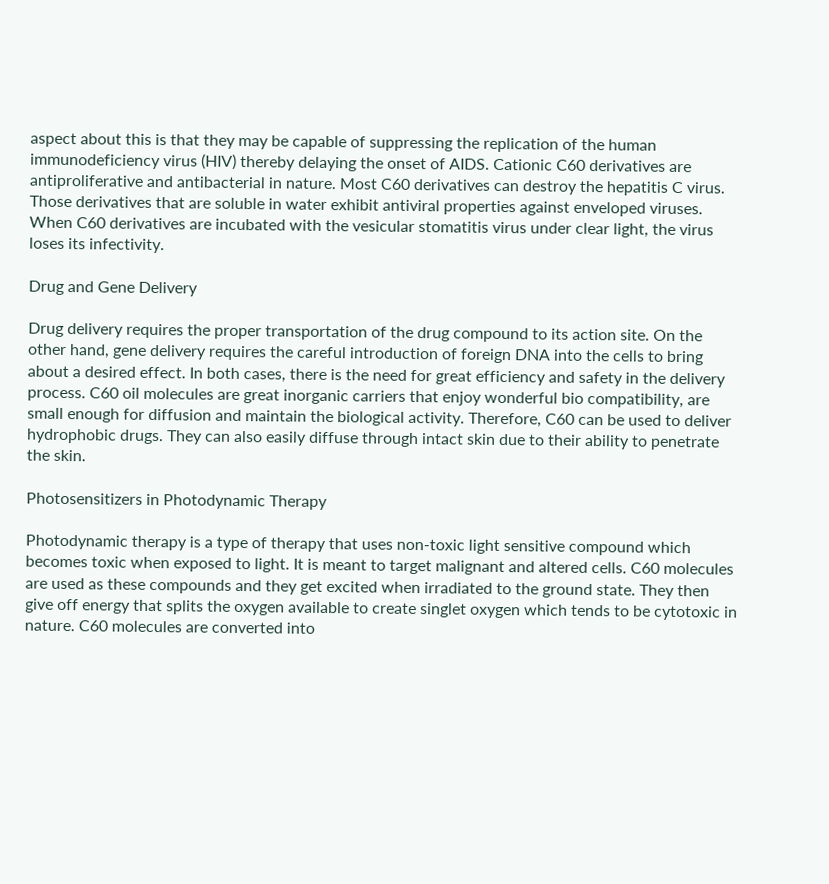aspect about this is that they may be capable of suppressing the replication of the human immunodeficiency virus (HIV) thereby delaying the onset of AIDS. Cationic C60 derivatives are antiproliferative and antibacterial in nature. Most C60 derivatives can destroy the hepatitis C virus. Those derivatives that are soluble in water exhibit antiviral properties against enveloped viruses. When C60 derivatives are incubated with the vesicular stomatitis virus under clear light, the virus loses its infectivity.

Drug and Gene Delivery

Drug delivery requires the proper transportation of the drug compound to its action site. On the other hand, gene delivery requires the careful introduction of foreign DNA into the cells to bring about a desired effect. In both cases, there is the need for great efficiency and safety in the delivery process. C60 oil molecules are great inorganic carriers that enjoy wonderful bio compatibility, are small enough for diffusion and maintain the biological activity. Therefore, C60 can be used to deliver hydrophobic drugs. They can also easily diffuse through intact skin due to their ability to penetrate the skin.

Photosensitizers in Photodynamic Therapy

Photodynamic therapy is a type of therapy that uses non-toxic light sensitive compound which becomes toxic when exposed to light. It is meant to target malignant and altered cells. C60 molecules are used as these compounds and they get excited when irradiated to the ground state. They then give off energy that splits the oxygen available to create singlet oxygen which tends to be cytotoxic in nature. C60 molecules are converted into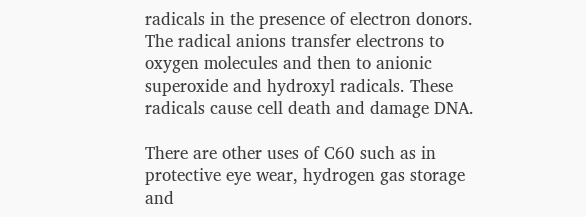radicals in the presence of electron donors. The radical anions transfer electrons to oxygen molecules and then to anionic superoxide and hydroxyl radicals. These radicals cause cell death and damage DNA.

There are other uses of C60 such as in protective eye wear, hydrogen gas storage and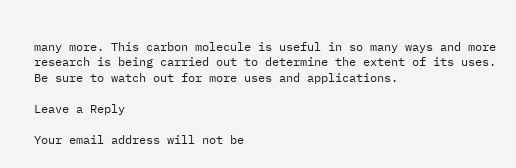many more. This carbon molecule is useful in so many ways and more research is being carried out to determine the extent of its uses. Be sure to watch out for more uses and applications.

Leave a Reply

Your email address will not be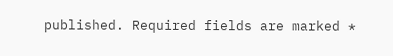published. Required fields are marked *